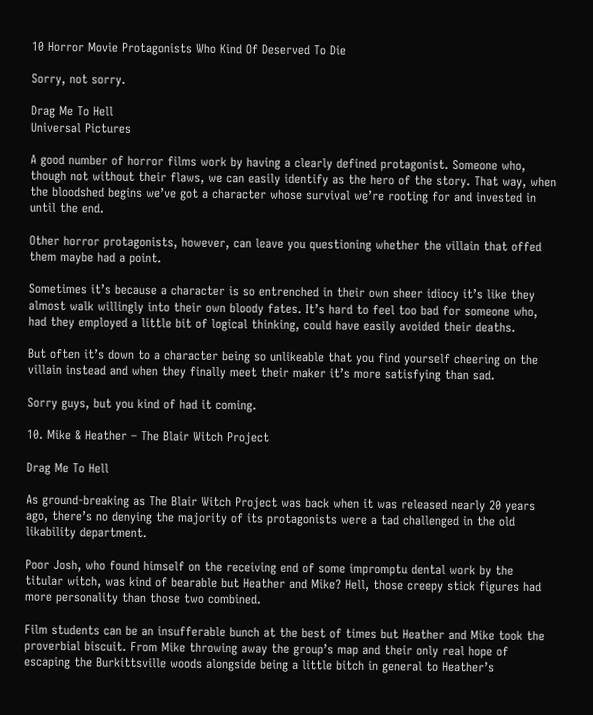10 Horror Movie Protagonists Who Kind Of Deserved To Die

Sorry, not sorry.

Drag Me To Hell
Universal Pictures

A good number of horror films work by having a clearly defined protagonist. Someone who, though not without their flaws, we can easily identify as the hero of the story. That way, when the bloodshed begins we’ve got a character whose survival we’re rooting for and invested in until the end.

Other horror protagonists, however, can leave you questioning whether the villain that offed them maybe had a point.

Sometimes it’s because a character is so entrenched in their own sheer idiocy it’s like they almost walk willingly into their own bloody fates. It’s hard to feel too bad for someone who, had they employed a little bit of logical thinking, could have easily avoided their deaths.

But often it’s down to a character being so unlikeable that you find yourself cheering on the villain instead and when they finally meet their maker it’s more satisfying than sad.

Sorry guys, but you kind of had it coming.

10. Mike & Heather – The Blair Witch Project

Drag Me To Hell

As ground-breaking as The Blair Witch Project was back when it was released nearly 20 years ago, there’s no denying the majority of its protagonists were a tad challenged in the old likability department.

Poor Josh, who found himself on the receiving end of some impromptu dental work by the titular witch, was kind of bearable but Heather and Mike? Hell, those creepy stick figures had more personality than those two combined.

Film students can be an insufferable bunch at the best of times but Heather and Mike took the proverbial biscuit. From Mike throwing away the group’s map and their only real hope of escaping the Burkittsville woods alongside being a little bitch in general to Heather’s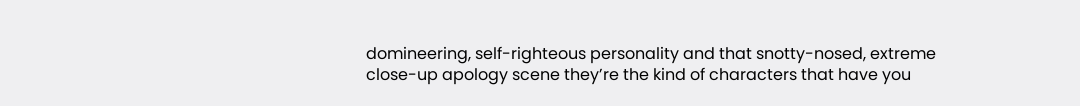domineering, self-righteous personality and that snotty-nosed, extreme close-up apology scene they’re the kind of characters that have you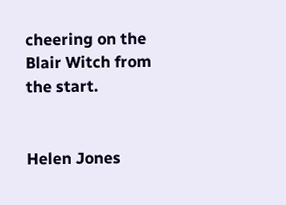cheering on the Blair Witch from the start.


Helen Jones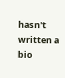hasn't written a bio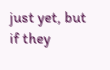just yet, but if they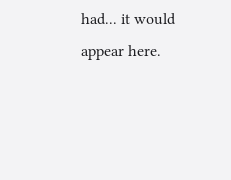had... it would appear here.